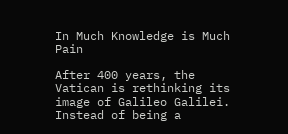In Much Knowledge is Much Pain

After 400 years, the Vatican is rethinking its image of Galileo Galilei.  Instead of being a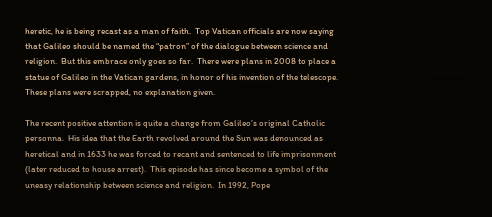heretic, he is being recast as a man of faith.  Top Vatican officials are now saying that Galileo should be named the “patron” of the dialogue between science and religion.  But this embrace only goes so far.  There were plans in 2008 to place a statue of Galileo in the Vatican gardens, in honor of his invention of the telescope.  These plans were scrapped, no explanation given.

The recent positive attention is quite a change from Galileo’s original Catholic personna.  His idea that the Earth revolved around the Sun was denounced as heretical and in 1633 he was forced to recant and sentenced to life imprisonment (later reduced to house arrest).  This episode has since become a symbol of the uneasy relationship between science and religion.  In 1992, Pope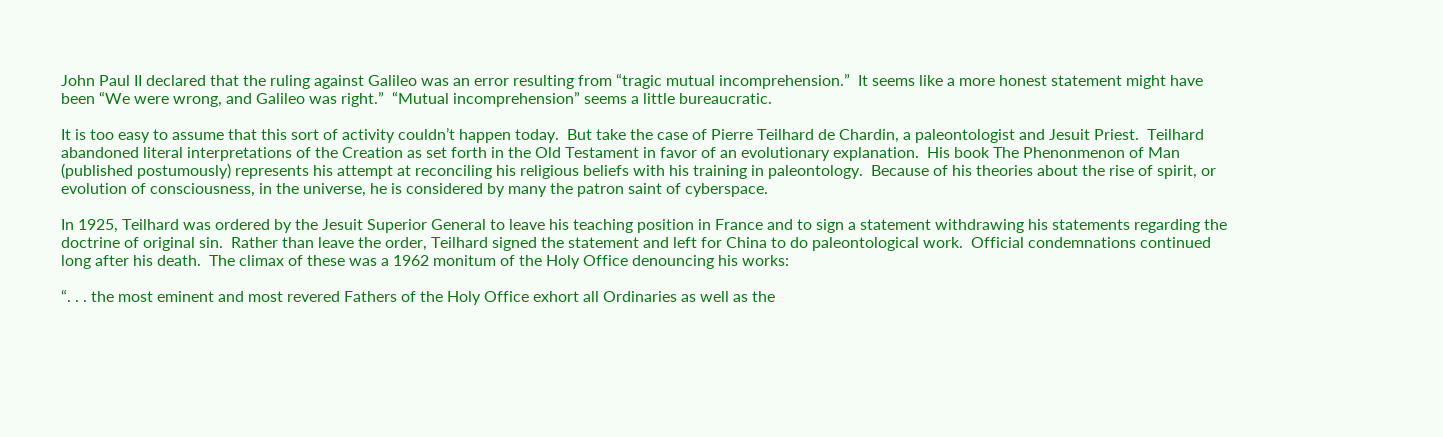John Paul II declared that the ruling against Galileo was an error resulting from “tragic mutual incomprehension.”  It seems like a more honest statement might have been “We were wrong, and Galileo was right.”  “Mutual incomprehension” seems a little bureaucratic.

It is too easy to assume that this sort of activity couldn’t happen today.  But take the case of Pierre Teilhard de Chardin, a paleontologist and Jesuit Priest.  Teilhard abandoned literal interpretations of the Creation as set forth in the Old Testament in favor of an evolutionary explanation.  His book The Phenonmenon of Man (published postumously) represents his attempt at reconciling his religious beliefs with his training in paleontology.  Because of his theories about the rise of spirit, or evolution of consciousness, in the universe, he is considered by many the patron saint of cyberspace.

In 1925, Teilhard was ordered by the Jesuit Superior General to leave his teaching position in France and to sign a statement withdrawing his statements regarding the doctrine of original sin.  Rather than leave the order, Teilhard signed the statement and left for China to do paleontological work.  Official condemnations continued long after his death.  The climax of these was a 1962 monitum of the Holy Office denouncing his works:

“. . . the most eminent and most revered Fathers of the Holy Office exhort all Ordinaries as well as the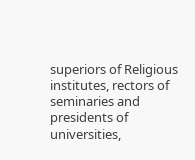superiors of Religious institutes, rectors of seminaries and presidents of universities,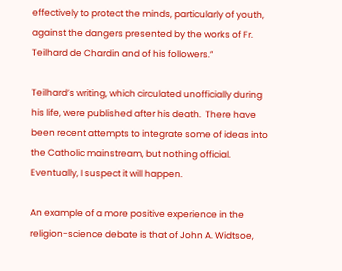effectively to protect the minds, particularly of youth, against the dangers presented by the works of Fr. Teilhard de Chardin and of his followers.”

Teilhard’s writing, which circulated unofficially during his life, were published after his death.  There have been recent attempts to integrate some of ideas into the Catholic mainstream, but nothing official.  Eventually, I suspect it will happen.

An example of a more positive experience in the religion-science debate is that of John A. Widtsoe,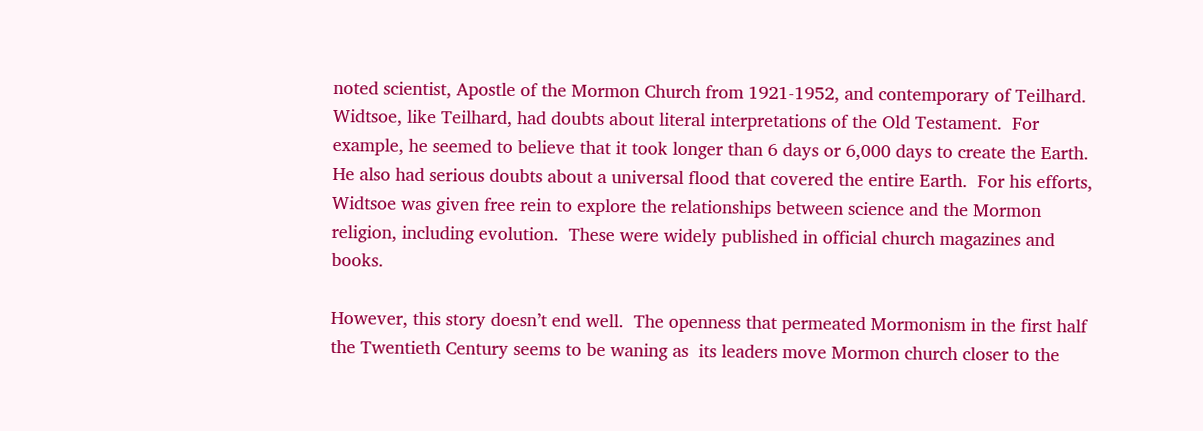noted scientist, Apostle of the Mormon Church from 1921-1952, and contemporary of Teilhard.  Widtsoe, like Teilhard, had doubts about literal interpretations of the Old Testament.  For example, he seemed to believe that it took longer than 6 days or 6,000 days to create the Earth.  He also had serious doubts about a universal flood that covered the entire Earth.  For his efforts, Widtsoe was given free rein to explore the relationships between science and the Mormon religion, including evolution.  These were widely published in official church magazines and books.

However, this story doesn’t end well.  The openness that permeated Mormonism in the first half the Twentieth Century seems to be waning as  its leaders move Mormon church closer to the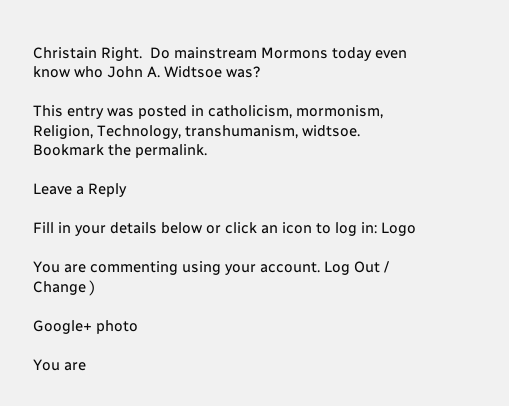Christain Right.  Do mainstream Mormons today even know who John A. Widtsoe was?

This entry was posted in catholicism, mormonism, Religion, Technology, transhumanism, widtsoe. Bookmark the permalink.

Leave a Reply

Fill in your details below or click an icon to log in: Logo

You are commenting using your account. Log Out /  Change )

Google+ photo

You are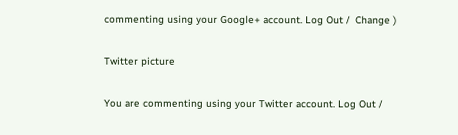commenting using your Google+ account. Log Out /  Change )

Twitter picture

You are commenting using your Twitter account. Log Out /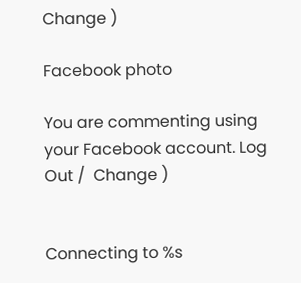Change )

Facebook photo

You are commenting using your Facebook account. Log Out /  Change )


Connecting to %s